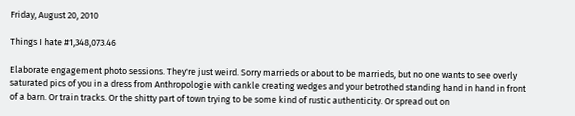Friday, August 20, 2010

Things I hate #1,348,073.46

Elaborate engagement photo sessions. They're just weird. Sorry marrieds or about to be marrieds, but no one wants to see overly saturated pics of you in a dress from Anthropologie with cankle creating wedges and your betrothed standing hand in hand in front of a barn. Or train tracks. Or the shitty part of town trying to be some kind of rustic authenticity. Or spread out on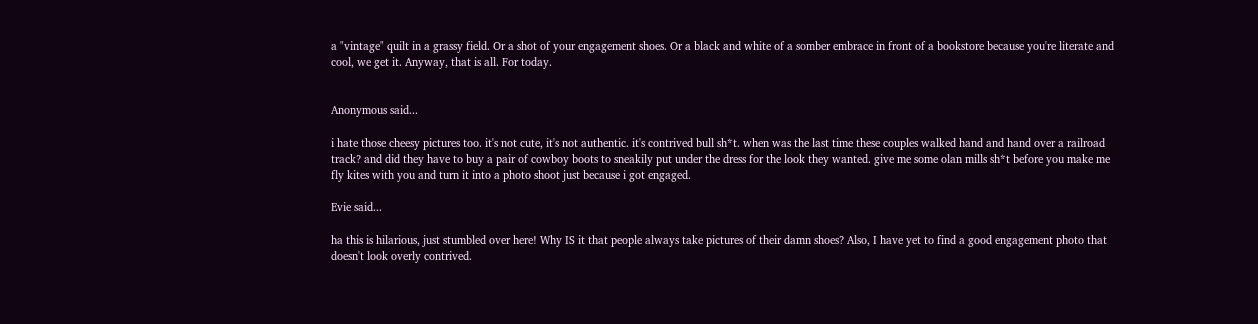a "vintage" quilt in a grassy field. Or a shot of your engagement shoes. Or a black and white of a somber embrace in front of a bookstore because you're literate and cool, we get it. Anyway, that is all. For today.


Anonymous said...

i hate those cheesy pictures too. it's not cute, it's not authentic. it's contrived bull sh*t. when was the last time these couples walked hand and hand over a railroad track? and did they have to buy a pair of cowboy boots to sneakily put under the dress for the look they wanted. give me some olan mills sh*t before you make me fly kites with you and turn it into a photo shoot just because i got engaged.

Evie said...

ha this is hilarious, just stumbled over here! Why IS it that people always take pictures of their damn shoes? Also, I have yet to find a good engagement photo that doesn't look overly contrived.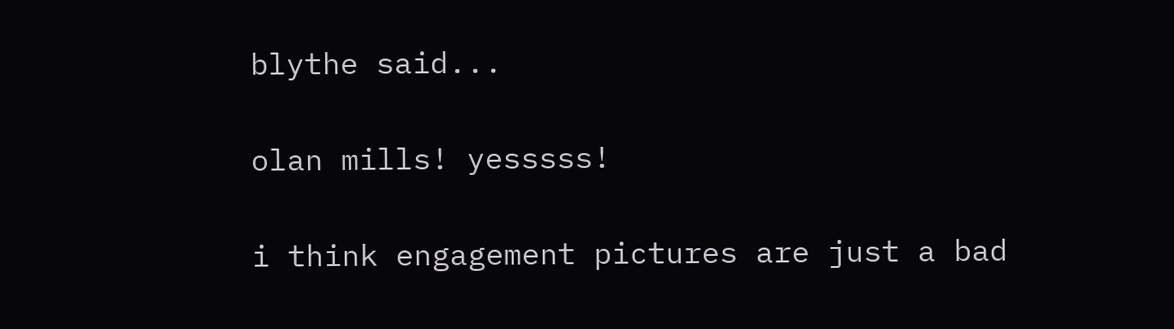blythe said...

olan mills! yesssss!

i think engagement pictures are just a bad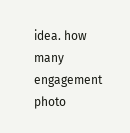idea. how many engagement photo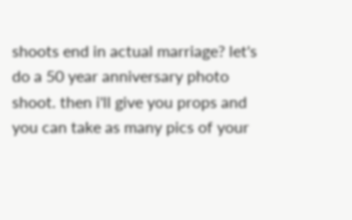shoots end in actual marriage? let's do a 50 year anniversary photo shoot. then i'll give you props and you can take as many pics of your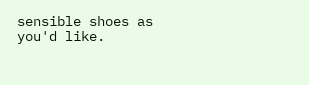sensible shoes as you'd like.